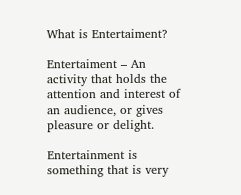What is Entertaiment?

Entertaiment – An activity that holds the attention and interest of an audience, or gives pleasure or delight.

Entertainment is something that is very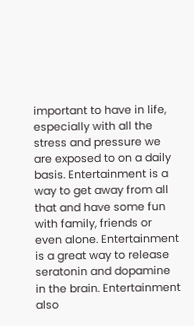important to have in life, especially with all the stress and pressure we are exposed to on a daily basis. Entertainment is a way to get away from all that and have some fun with family, friends or even alone. Entertainment is a great way to release seratonin and dopamine in the brain. Entertainment also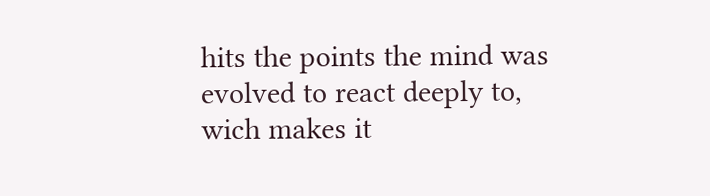hits the points the mind was evolved to react deeply to, wich makes it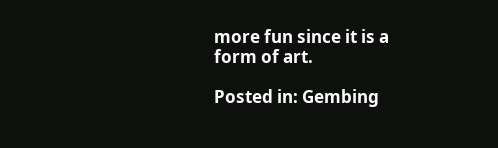more fun since it is a form of art.

Posted in: Gembing